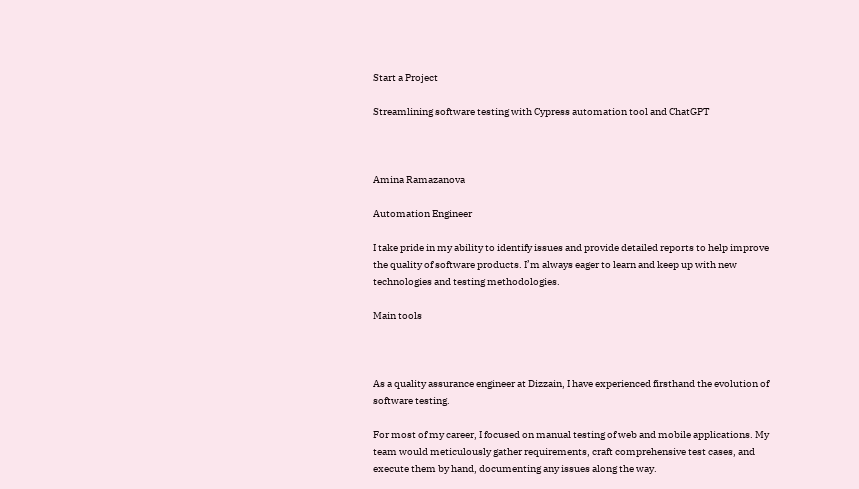Start a Project

Streamlining software testing with Cypress automation tool and ChatGPT



Amina Ramazanova

Automation Engineer

I take pride in my ability to identify issues and provide detailed reports to help improve the quality of software products. I’m always eager to learn and keep up with new technologies and testing methodologies.

Main tools



As a quality assurance engineer at Dizzain, I have experienced firsthand the evolution of software testing.

For most of my career, I focused on manual testing of web and mobile applications. My team would meticulously gather requirements, craft comprehensive test cases, and execute them by hand, documenting any issues along the way.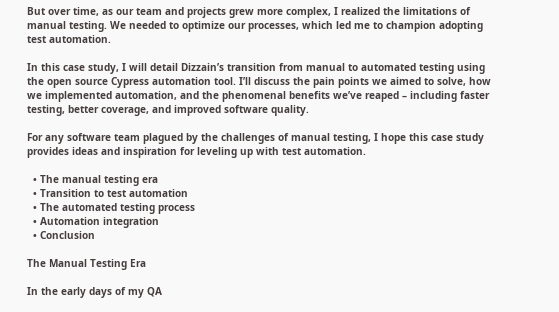But over time, as our team and projects grew more complex, I realized the limitations of manual testing. We needed to optimize our processes, which led me to champion adopting test automation.

In this case study, I will detail Dizzain’s transition from manual to automated testing using the open source Cypress automation tool. I’ll discuss the pain points we aimed to solve, how we implemented automation, and the phenomenal benefits we’ve reaped – including faster testing, better coverage, and improved software quality.

For any software team plagued by the challenges of manual testing, I hope this case study provides ideas and inspiration for leveling up with test automation.

  • The manual testing era
  • Transition to test automation
  • The automated testing process
  • Automation integration
  • Conclusion

The Manual Testing Era

In the early days of my QA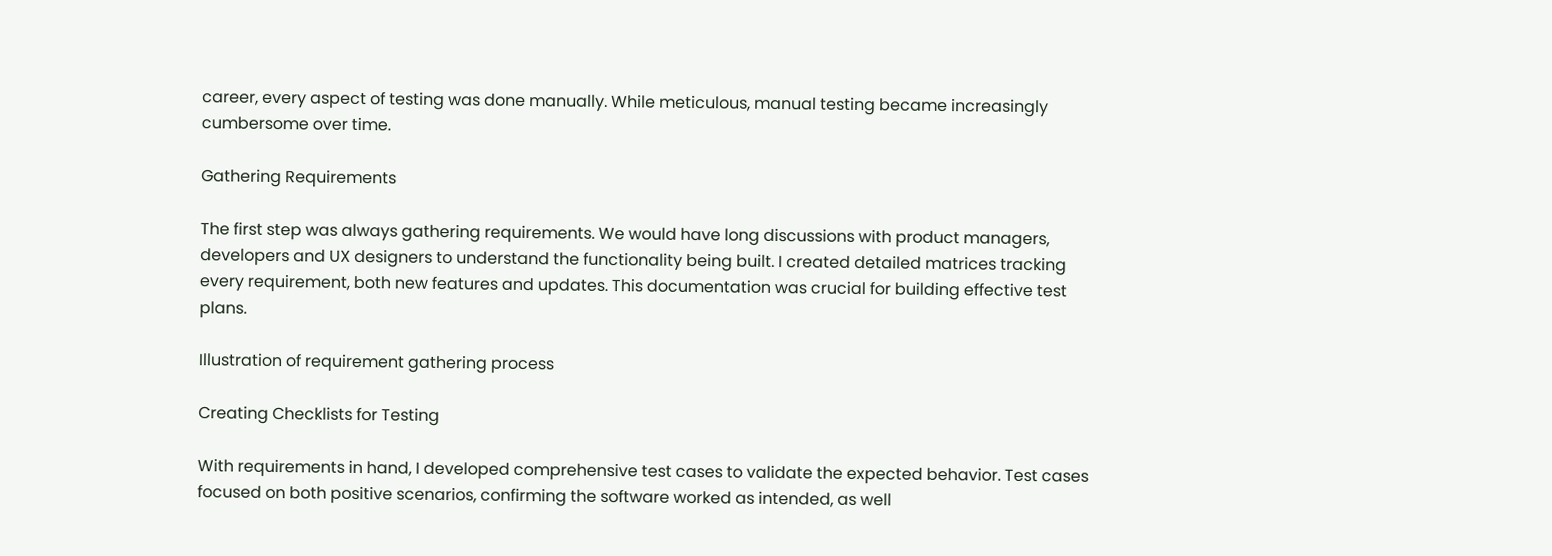career, every aspect of testing was done manually. While meticulous, manual testing became increasingly cumbersome over time.

Gathering Requirements

The first step was always gathering requirements. We would have long discussions with product managers, developers and UX designers to understand the functionality being built. I created detailed matrices tracking every requirement, both new features and updates. This documentation was crucial for building effective test plans.

Illustration of requirement gathering process

Creating Checklists for Testing

With requirements in hand, I developed comprehensive test cases to validate the expected behavior. Test cases focused on both positive scenarios, confirming the software worked as intended, as well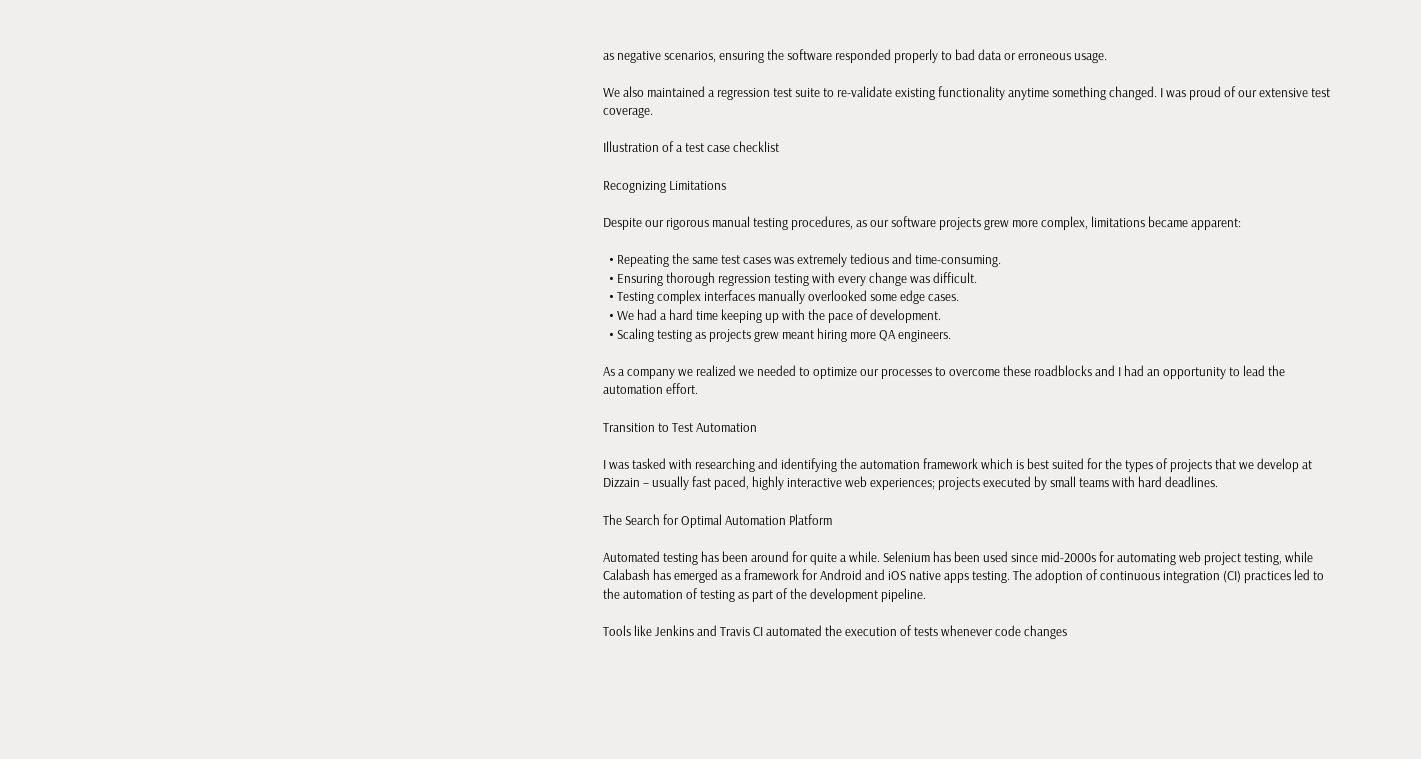as negative scenarios, ensuring the software responded properly to bad data or erroneous usage.

We also maintained a regression test suite to re-validate existing functionality anytime something changed. I was proud of our extensive test coverage.

Illustration of a test case checklist

Recognizing Limitations

Despite our rigorous manual testing procedures, as our software projects grew more complex, limitations became apparent:

  • Repeating the same test cases was extremely tedious and time-consuming.
  • Ensuring thorough regression testing with every change was difficult.
  • Testing complex interfaces manually overlooked some edge cases.
  • We had a hard time keeping up with the pace of development.
  • Scaling testing as projects grew meant hiring more QA engineers.

As a company we realized we needed to optimize our processes to overcome these roadblocks and I had an opportunity to lead the automation effort.

Transition to Test Automation

I was tasked with researching and identifying the automation framework which is best suited for the types of projects that we develop at Dizzain – usually fast paced, highly interactive web experiences; projects executed by small teams with hard deadlines.

The Search for Optimal Automation Platform

Automated testing has been around for quite a while. Selenium has been used since mid-2000s for automating web project testing, while Calabash has emerged as a framework for Android and iOS native apps testing. The adoption of continuous integration (CI) practices led to the automation of testing as part of the development pipeline.

Tools like Jenkins and Travis CI automated the execution of tests whenever code changes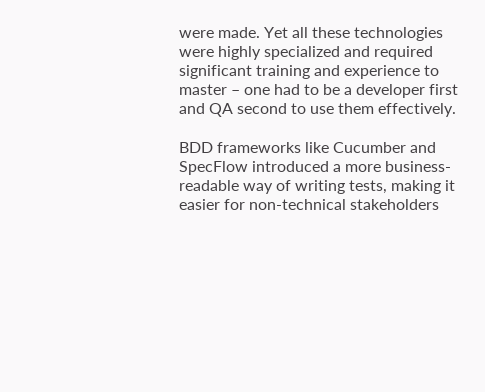were made. Yet all these technologies were highly specialized and required significant training and experience to master – one had to be a developer first and QA second to use them effectively.

BDD frameworks like Cucumber and SpecFlow introduced a more business-readable way of writing tests, making it easier for non-technical stakeholders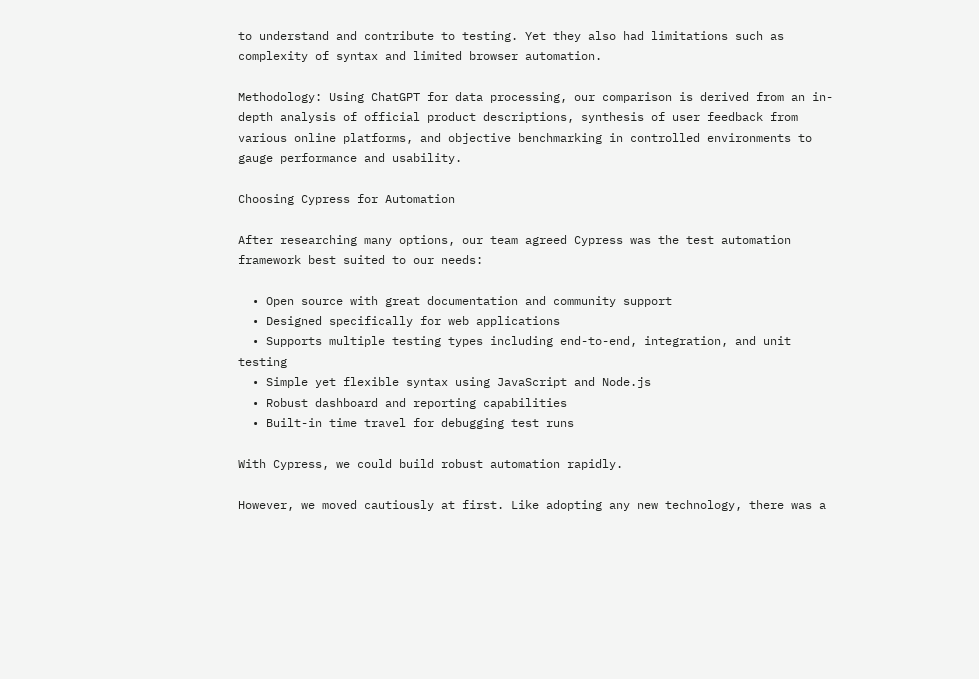to understand and contribute to testing. Yet they also had limitations such as complexity of syntax and limited browser automation.

Methodology: Using ChatGPT for data processing, our comparison is derived from an in-depth analysis of official product descriptions, synthesis of user feedback from various online platforms, and objective benchmarking in controlled environments to gauge performance and usability.

Choosing Cypress for Automation

After researching many options, our team agreed Cypress was the test automation framework best suited to our needs:

  • Open source with great documentation and community support
  • Designed specifically for web applications
  • Supports multiple testing types including end-to-end, integration, and unit testing
  • Simple yet flexible syntax using JavaScript and Node.js
  • Robust dashboard and reporting capabilities
  • Built-in time travel for debugging test runs

With Cypress, we could build robust automation rapidly.

However, we moved cautiously at first. Like adopting any new technology, there was a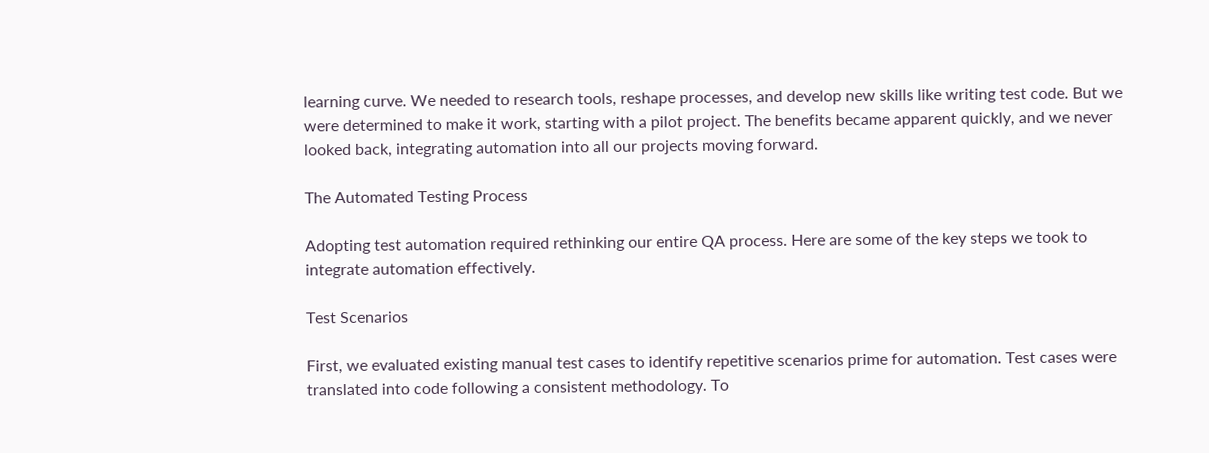learning curve. We needed to research tools, reshape processes, and develop new skills like writing test code. But we were determined to make it work, starting with a pilot project. The benefits became apparent quickly, and we never looked back, integrating automation into all our projects moving forward.

The Automated Testing Process

Adopting test automation required rethinking our entire QA process. Here are some of the key steps we took to integrate automation effectively.

Test Scenarios

First, we evaluated existing manual test cases to identify repetitive scenarios prime for automation. Test cases were translated into code following a consistent methodology. To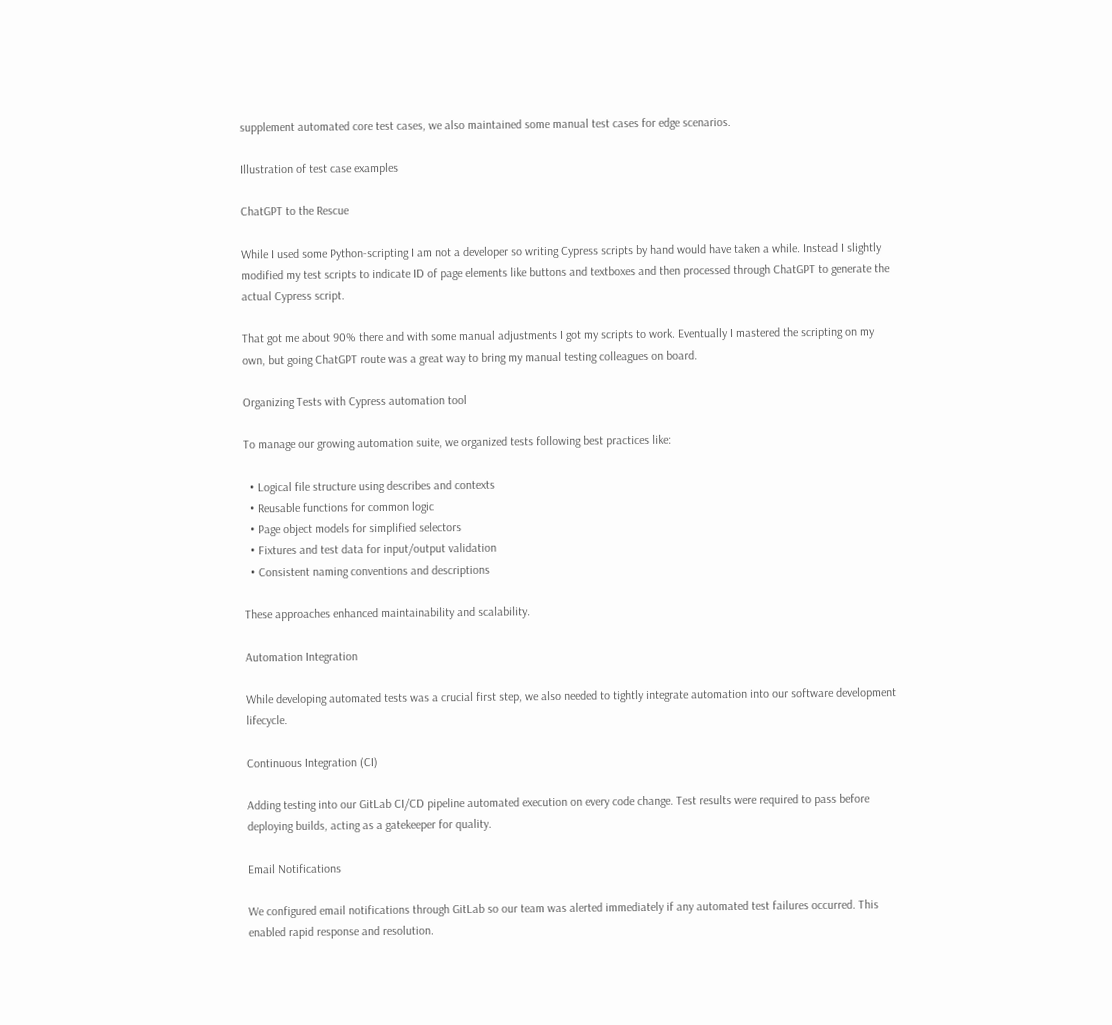supplement automated core test cases, we also maintained some manual test cases for edge scenarios.

Illustration of test case examples

ChatGPT to the Rescue

While I used some Python-scripting I am not a developer so writing Cypress scripts by hand would have taken a while. Instead I slightly modified my test scripts to indicate ID of page elements like buttons and textboxes and then processed through ChatGPT to generate the actual Cypress script.

That got me about 90% there and with some manual adjustments I got my scripts to work. Eventually I mastered the scripting on my own, but going ChatGPT route was a great way to bring my manual testing colleagues on board.

Organizing Tests with Cypress automation tool

To manage our growing automation suite, we organized tests following best practices like:

  • Logical file structure using describes and contexts
  • Reusable functions for common logic
  • Page object models for simplified selectors
  • Fixtures and test data for input/output validation
  • Consistent naming conventions and descriptions

These approaches enhanced maintainability and scalability.

Automation Integration

While developing automated tests was a crucial first step, we also needed to tightly integrate automation into our software development lifecycle.

Continuous Integration (CI)

Adding testing into our GitLab CI/CD pipeline automated execution on every code change. Test results were required to pass before deploying builds, acting as a gatekeeper for quality.

Email Notifications

We configured email notifications through GitLab so our team was alerted immediately if any automated test failures occurred. This enabled rapid response and resolution.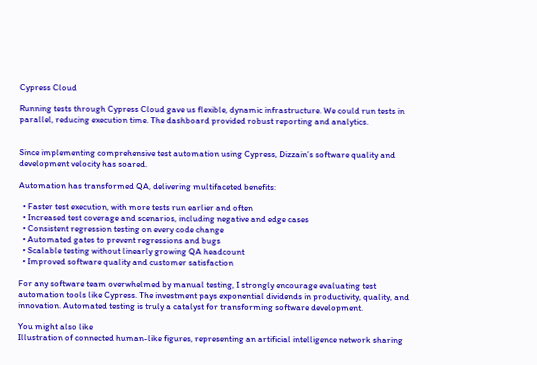Cypress Cloud

Running tests through Cypress Cloud gave us flexible, dynamic infrastructure. We could run tests in parallel, reducing execution time. The dashboard provided robust reporting and analytics.


Since implementing comprehensive test automation using Cypress, Dizzain’s software quality and development velocity has soared.

Automation has transformed QA, delivering multifaceted benefits:

  • Faster test execution, with more tests run earlier and often
  • Increased test coverage and scenarios, including negative and edge cases
  • Consistent regression testing on every code change
  • Automated gates to prevent regressions and bugs
  • Scalable testing without linearly growing QA headcount
  • Improved software quality and customer satisfaction

For any software team overwhelmed by manual testing, I strongly encourage evaluating test automation tools like Cypress. The investment pays exponential dividends in productivity, quality, and innovation. Automated testing is truly a catalyst for transforming software development.

You might also like
Illustration of connected human-like figures, representing an artificial intelligence network sharing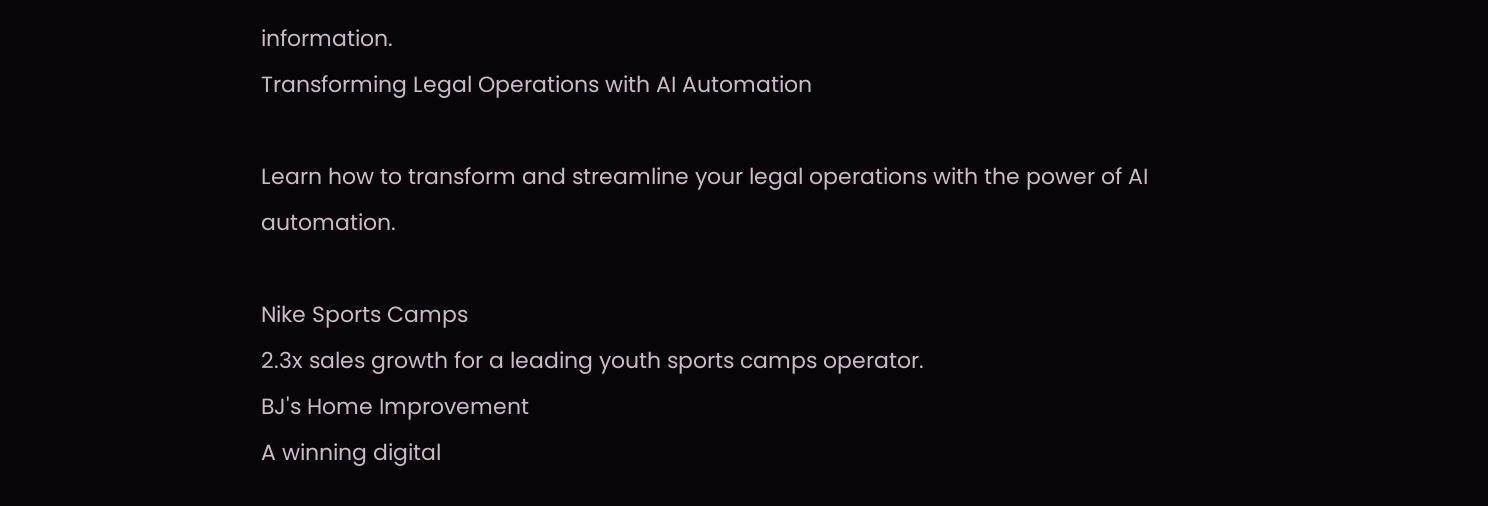information.
Transforming Legal Operations with AI Automation

Learn how to transform and streamline your legal operations with the power of AI automation.

Nike Sports Camps
2.3x sales growth for a leading youth sports camps operator.
BJ's Home Improvement
A winning digital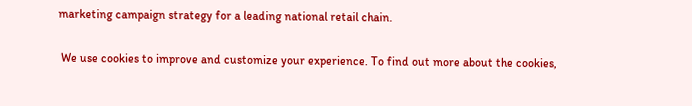marketing campaign strategy for a leading national retail chain.

 We use cookies to improve and customize your experience. To find out more about the cookies,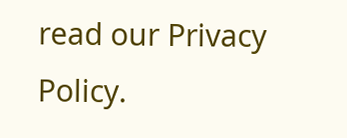read our Privacy Policy.